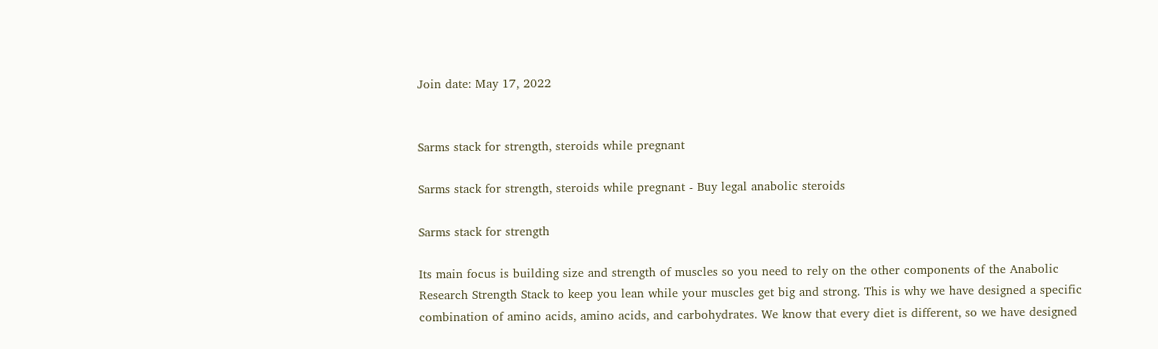Join date: May 17, 2022


Sarms stack for strength, steroids while pregnant

Sarms stack for strength, steroids while pregnant - Buy legal anabolic steroids

Sarms stack for strength

Its main focus is building size and strength of muscles so you need to rely on the other components of the Anabolic Research Strength Stack to keep you lean while your muscles get big and strong. This is why we have designed a specific combination of amino acids, amino acids, and carbohydrates. We know that every diet is different, so we have designed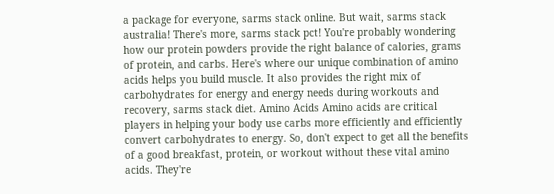a package for everyone, sarms stack online. But wait, sarms stack australia! There's more, sarms stack pct! You're probably wondering how our protein powders provide the right balance of calories, grams of protein, and carbs. Here's where our unique combination of amino acids helps you build muscle. It also provides the right mix of carbohydrates for energy and energy needs during workouts and recovery, sarms stack diet. Amino Acids Amino acids are critical players in helping your body use carbs more efficiently and efficiently convert carbohydrates to energy. So, don't expect to get all the benefits of a good breakfast, protein, or workout without these vital amino acids. They're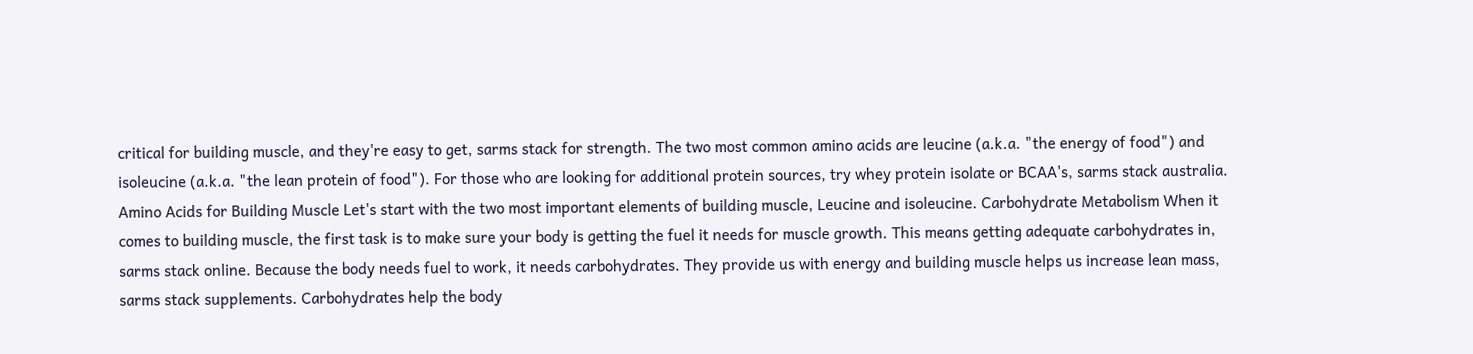critical for building muscle, and they're easy to get, sarms stack for strength. The two most common amino acids are leucine (a.k.a. "the energy of food") and isoleucine (a.k.a. "the lean protein of food"). For those who are looking for additional protein sources, try whey protein isolate or BCAA's, sarms stack australia. Amino Acids for Building Muscle Let's start with the two most important elements of building muscle, Leucine and isoleucine. Carbohydrate Metabolism When it comes to building muscle, the first task is to make sure your body is getting the fuel it needs for muscle growth. This means getting adequate carbohydrates in, sarms stack online. Because the body needs fuel to work, it needs carbohydrates. They provide us with energy and building muscle helps us increase lean mass, sarms stack supplements. Carbohydrates help the body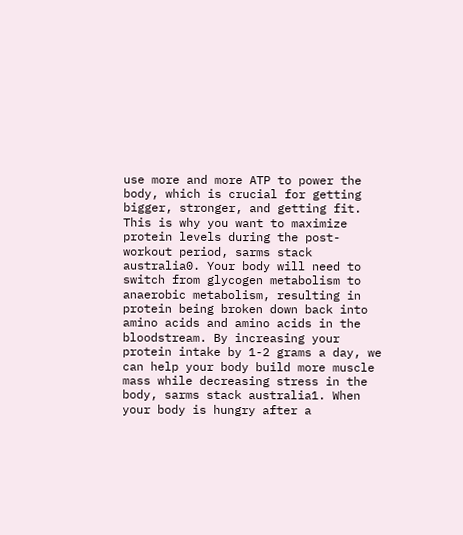use more and more ATP to power the body, which is crucial for getting bigger, stronger, and getting fit. This is why you want to maximize protein levels during the post-workout period, sarms stack australia0. Your body will need to switch from glycogen metabolism to anaerobic metabolism, resulting in protein being broken down back into amino acids and amino acids in the bloodstream. By increasing your protein intake by 1-2 grams a day, we can help your body build more muscle mass while decreasing stress in the body, sarms stack australia1. When your body is hungry after a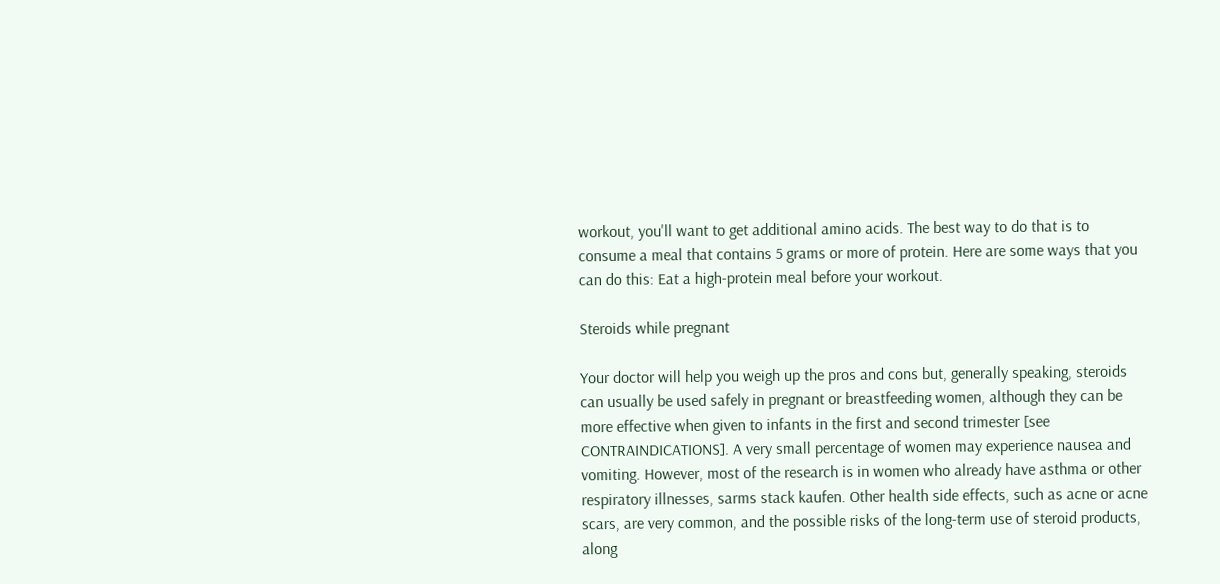workout, you'll want to get additional amino acids. The best way to do that is to consume a meal that contains 5 grams or more of protein. Here are some ways that you can do this: Eat a high-protein meal before your workout.

Steroids while pregnant

Your doctor will help you weigh up the pros and cons but, generally speaking, steroids can usually be used safely in pregnant or breastfeeding women, although they can be more effective when given to infants in the first and second trimester [see CONTRAINDICATIONS]. A very small percentage of women may experience nausea and vomiting. However, most of the research is in women who already have asthma or other respiratory illnesses, sarms stack kaufen. Other health side effects, such as acne or acne scars, are very common, and the possible risks of the long-term use of steroid products, along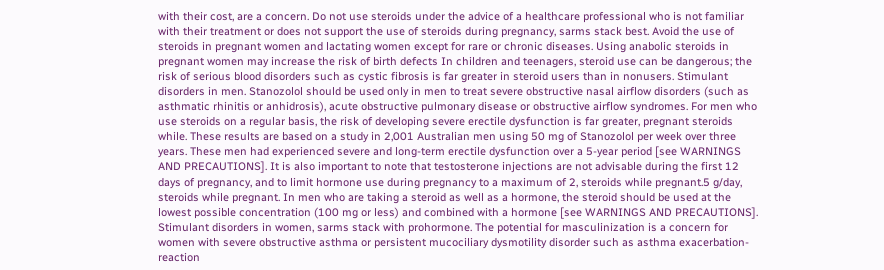with their cost, are a concern. Do not use steroids under the advice of a healthcare professional who is not familiar with their treatment or does not support the use of steroids during pregnancy, sarms stack best. Avoid the use of steroids in pregnant women and lactating women except for rare or chronic diseases. Using anabolic steroids in pregnant women may increase the risk of birth defects In children and teenagers, steroid use can be dangerous; the risk of serious blood disorders such as cystic fibrosis is far greater in steroid users than in nonusers. Stimulant disorders in men. Stanozolol should be used only in men to treat severe obstructive nasal airflow disorders (such as asthmatic rhinitis or anhidrosis), acute obstructive pulmonary disease or obstructive airflow syndromes. For men who use steroids on a regular basis, the risk of developing severe erectile dysfunction is far greater, pregnant steroids while. These results are based on a study in 2,001 Australian men using 50 mg of Stanozolol per week over three years. These men had experienced severe and long-term erectile dysfunction over a 5-year period [see WARNINGS AND PRECAUTIONS]. It is also important to note that testosterone injections are not advisable during the first 12 days of pregnancy, and to limit hormone use during pregnancy to a maximum of 2, steroids while pregnant.5 g/day, steroids while pregnant. In men who are taking a steroid as well as a hormone, the steroid should be used at the lowest possible concentration (100 mg or less) and combined with a hormone [see WARNINGS AND PRECAUTIONS]. Stimulant disorders in women, sarms stack with prohormone. The potential for masculinization is a concern for women with severe obstructive asthma or persistent mucociliary dysmotility disorder such as asthma exacerbation-reaction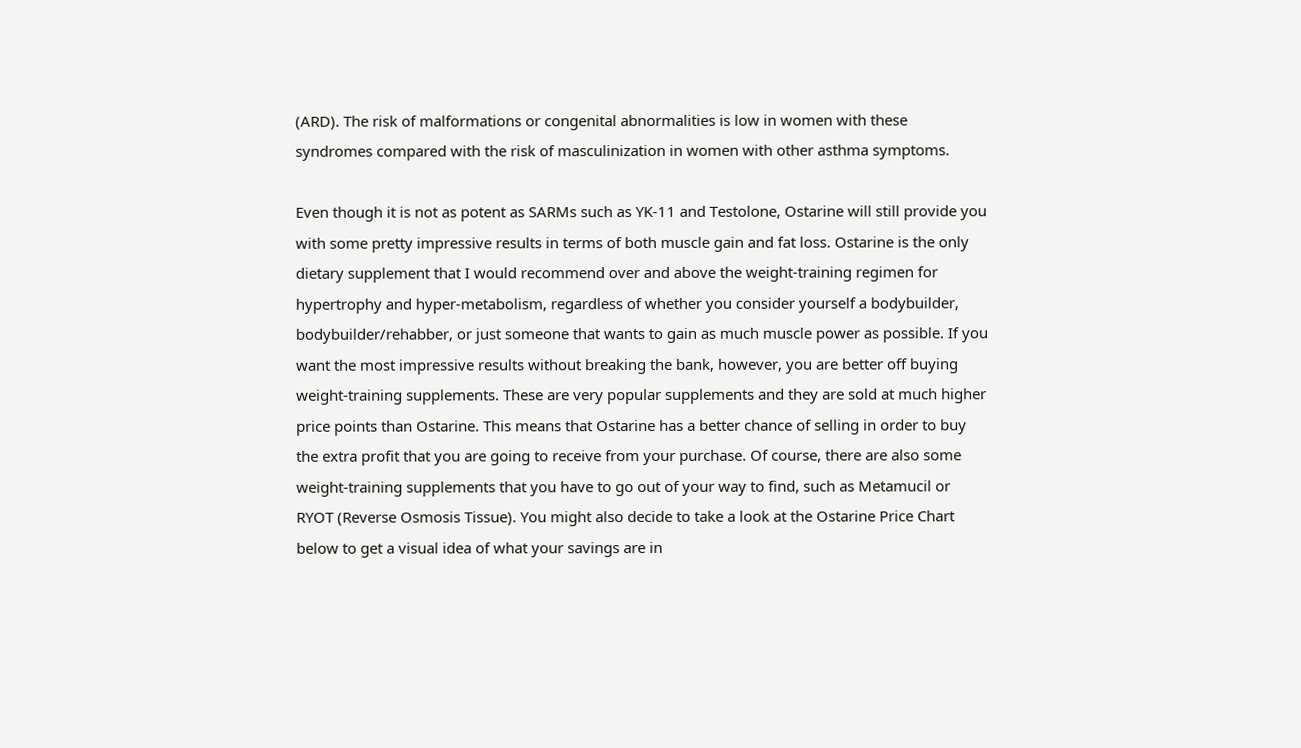(ARD). The risk of malformations or congenital abnormalities is low in women with these syndromes compared with the risk of masculinization in women with other asthma symptoms.

Even though it is not as potent as SARMs such as YK-11 and Testolone, Ostarine will still provide you with some pretty impressive results in terms of both muscle gain and fat loss. Ostarine is the only dietary supplement that I would recommend over and above the weight-training regimen for hypertrophy and hyper-metabolism, regardless of whether you consider yourself a bodybuilder, bodybuilder/rehabber, or just someone that wants to gain as much muscle power as possible. If you want the most impressive results without breaking the bank, however, you are better off buying weight-training supplements. These are very popular supplements and they are sold at much higher price points than Ostarine. This means that Ostarine has a better chance of selling in order to buy the extra profit that you are going to receive from your purchase. Of course, there are also some weight-training supplements that you have to go out of your way to find, such as Metamucil or RYOT (Reverse Osmosis Tissue). You might also decide to take a look at the Ostarine Price Chart below to get a visual idea of what your savings are in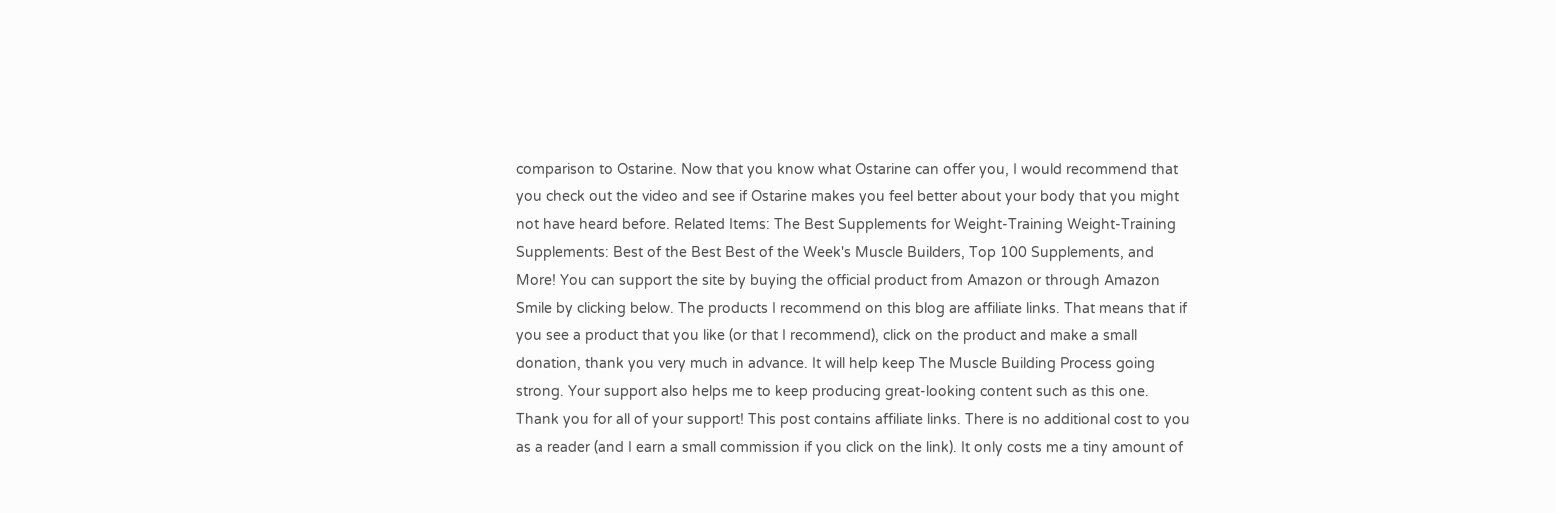comparison to Ostarine. Now that you know what Ostarine can offer you, I would recommend that you check out the video and see if Ostarine makes you feel better about your body that you might not have heard before. Related Items: The Best Supplements for Weight-Training Weight-Training Supplements: Best of the Best Best of the Week's Muscle Builders, Top 100 Supplements, and More! You can support the site by buying the official product from Amazon or through Amazon Smile by clicking below. The products I recommend on this blog are affiliate links. That means that if you see a product that you like (or that I recommend), click on the product and make a small donation, thank you very much in advance. It will help keep The Muscle Building Process going strong. Your support also helps me to keep producing great-looking content such as this one. Thank you for all of your support! This post contains affiliate links. There is no additional cost to you as a reader (and I earn a small commission if you click on the link). It only costs me a tiny amount of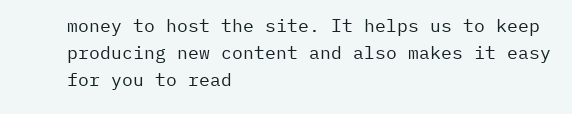money to host the site. It helps us to keep producing new content and also makes it easy for you to read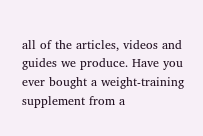all of the articles, videos and guides we produce. Have you ever bought a weight-training supplement from a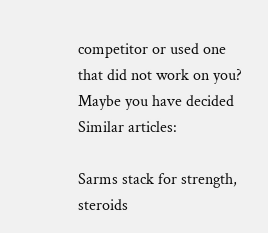competitor or used one that did not work on you? Maybe you have decided Similar articles:

Sarms stack for strength, steroids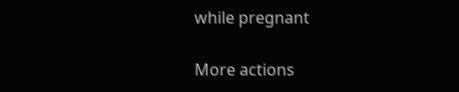while pregnant

More actions